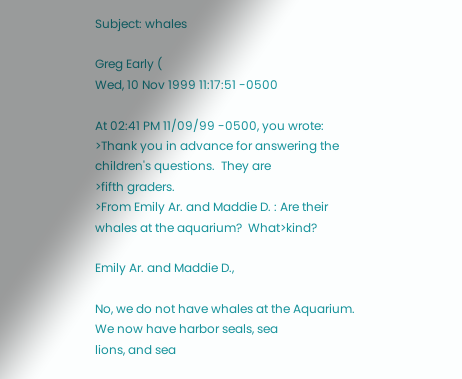Subject: whales

Greg Early (
Wed, 10 Nov 1999 11:17:51 -0500

At 02:41 PM 11/09/99 -0500, you wrote:
>Thank you in advance for answering the children's questions.  They are
>fifth graders.
>From Emily Ar. and Maddie D. : Are their whales at the aquarium?  What>kind?

Emily Ar. and Maddie D.,

No, we do not have whales at the Aquarium.  We now have harbor seals, sea
lions, and sea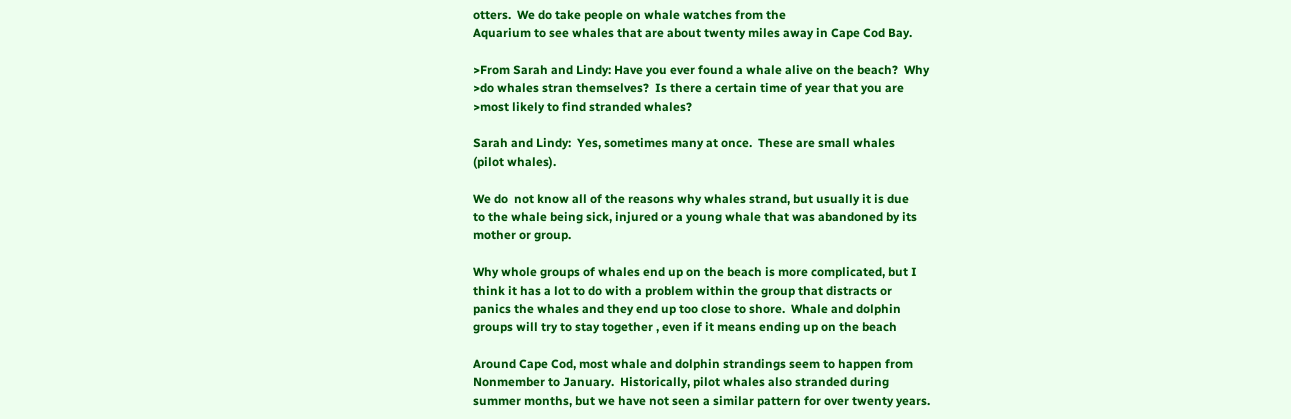otters.  We do take people on whale watches from the
Aquarium to see whales that are about twenty miles away in Cape Cod Bay.

>From Sarah and Lindy: Have you ever found a whale alive on the beach?  Why
>do whales stran themselves?  Is there a certain time of year that you are
>most likely to find stranded whales?

Sarah and Lindy:  Yes, sometimes many at once.  These are small whales
(pilot whales).

We do  not know all of the reasons why whales strand, but usually it is due
to the whale being sick, injured or a young whale that was abandoned by its
mother or group.

Why whole groups of whales end up on the beach is more complicated, but I
think it has a lot to do with a problem within the group that distracts or
panics the whales and they end up too close to shore.  Whale and dolphin
groups will try to stay together , even if it means ending up on the beach

Around Cape Cod, most whale and dolphin strandings seem to happen from
Nonmember to January.  Historically, pilot whales also stranded during
summer months, but we have not seen a similar pattern for over twenty years.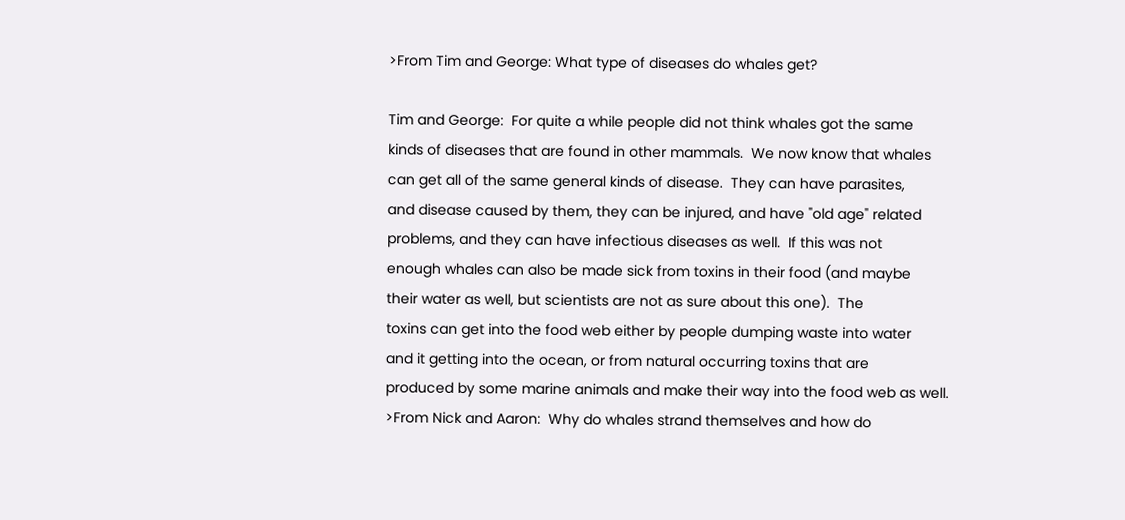>From Tim and George: What type of diseases do whales get?

Tim and George:  For quite a while people did not think whales got the same
kinds of diseases that are found in other mammals.  We now know that whales
can get all of the same general kinds of disease.  They can have parasites,
and disease caused by them, they can be injured, and have "old age" related
problems, and they can have infectious diseases as well.  If this was not
enough whales can also be made sick from toxins in their food (and maybe
their water as well, but scientists are not as sure about this one).  The
toxins can get into the food web either by people dumping waste into water
and it getting into the ocean, or from natural occurring toxins that are
produced by some marine animals and make their way into the food web as well.
>From Nick and Aaron:  Why do whales strand themselves and how do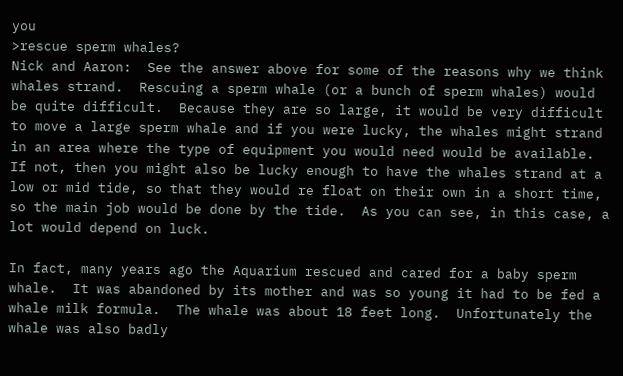you
>rescue sperm whales?
Nick and Aaron:  See the answer above for some of the reasons why we think
whales strand.  Rescuing a sperm whale (or a bunch of sperm whales) would
be quite difficult.  Because they are so large, it would be very difficult
to move a large sperm whale and if you were lucky, the whales might strand
in an area where the type of equipment you would need would be available.
If not, then you might also be lucky enough to have the whales strand at a
low or mid tide, so that they would re float on their own in a short time,
so the main job would be done by the tide.  As you can see, in this case, a
lot would depend on luck.

In fact, many years ago the Aquarium rescued and cared for a baby sperm
whale.  It was abandoned by its mother and was so young it had to be fed a
whale milk formula.  The whale was about 18 feet long.  Unfortunately the
whale was also badly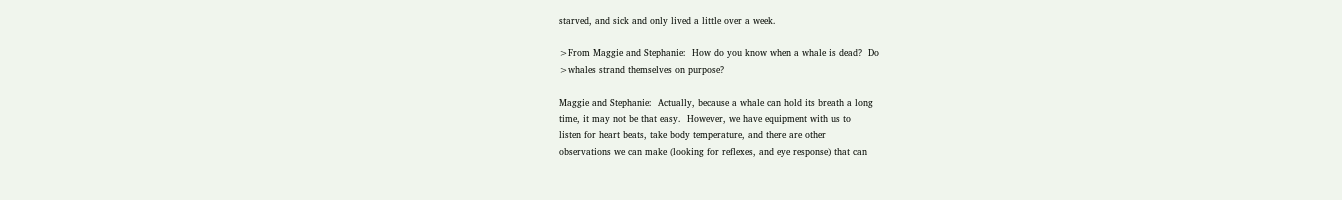starved, and sick and only lived a little over a week.

>From Maggie and Stephanie:  How do you know when a whale is dead?  Do
>whales strand themselves on purpose?

Maggie and Stephanie:  Actually, because a whale can hold its breath a long
time, it may not be that easy.  However, we have equipment with us to
listen for heart beats, take body temperature, and there are other
observations we can make (looking for reflexes, and eye response) that can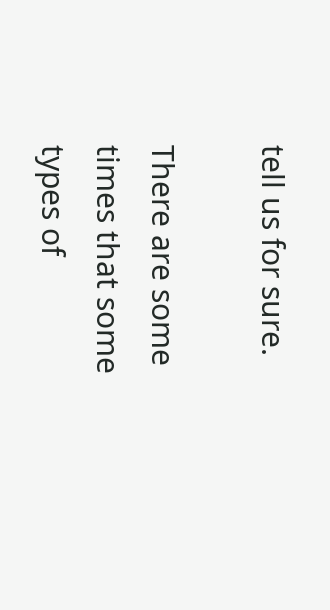tell us for sure.

There are some times that some types of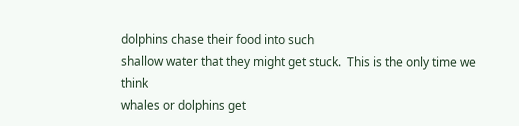dolphins chase their food into such
shallow water that they might get stuck.  This is the only time we think
whales or dolphins get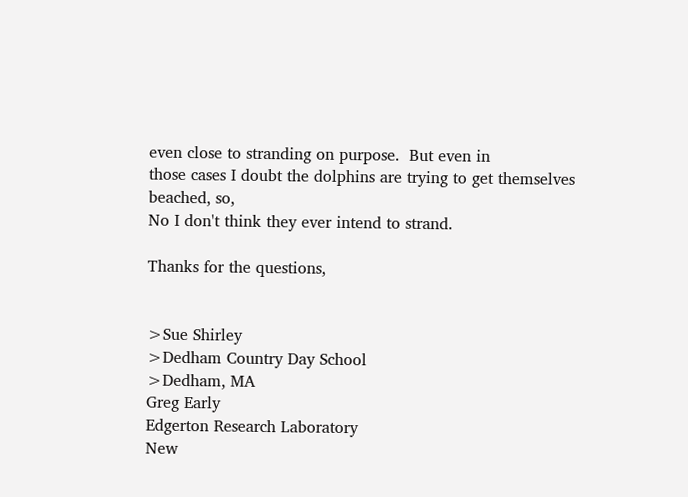even close to stranding on purpose.  But even in
those cases I doubt the dolphins are trying to get themselves beached, so,
No I don't think they ever intend to strand.

Thanks for the questions,


>Sue Shirley
>Dedham Country Day School
>Dedham, MA
Greg Early
Edgerton Research Laboratory
New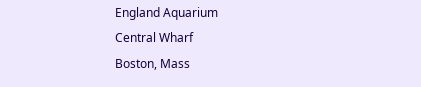England Aquarium
Central Wharf
Boston, Mass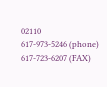02110
617-973-5246 (phone)
617-723-6207 (FAX)